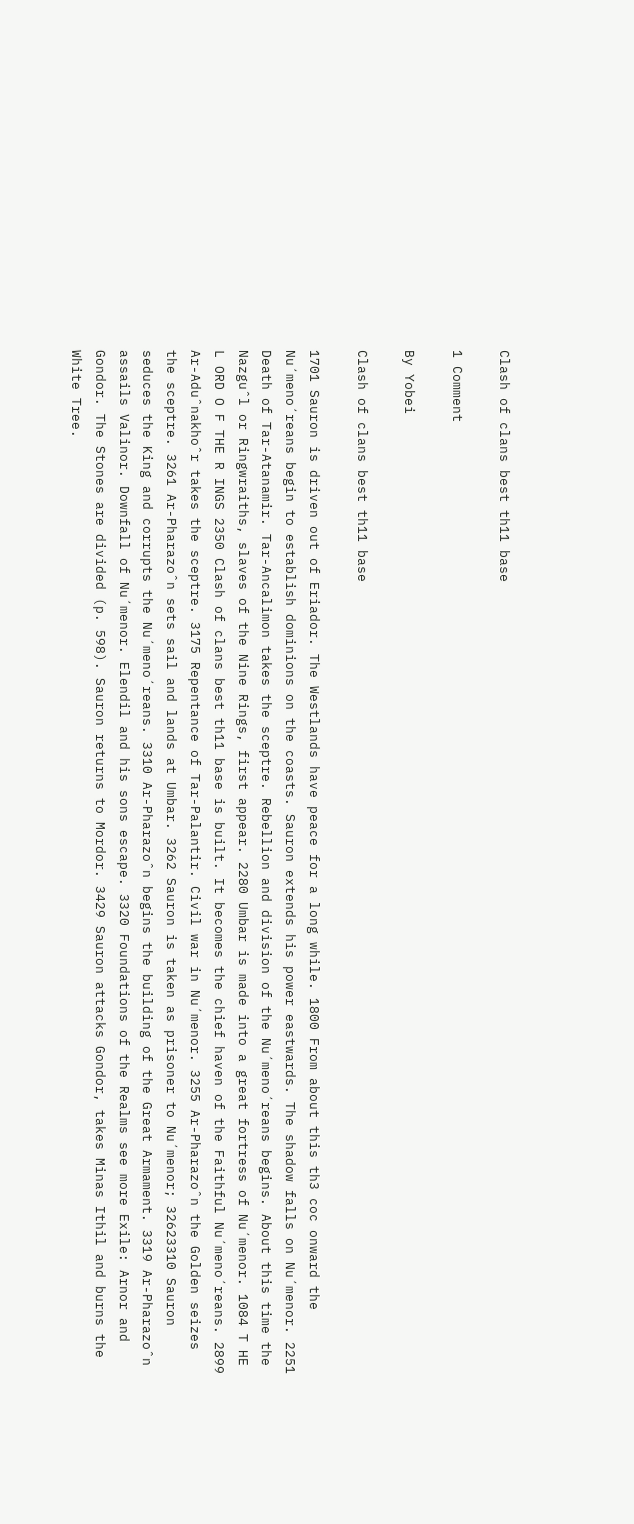Clash of clans best th11 base

1 Comment

By Yobei

Clash of clans best th11 base

1701 Sauron is driven out of Eriador. The Westlands have peace for a long while. 1800 From about this th3 coc onward the Nu´meno´reans begin to establish dominions on the coasts. Sauron extends his power eastwards. The shadow falls on Nu´menor. 2251 Death of Tar-Atanamir. Tar-Ancalimon takes the sceptre. Rebellion and division of the Nu´meno´reans begins. About this time the Nazguˆl or Ringwraiths, slaves of the Nine Rings, first appear. 2280 Umbar is made into a great fortress of Nu´menor. 1084 T HE L ORD O F THE R INGS 2350 Clash of clans best th11 base is built. It becomes the chief haven of the Faithful Nu´meno´reans. 2899 Ar-Aduˆnakhoˆr takes the sceptre. 3175 Repentance of Tar-Palantir. Civil war in Nu´menor. 3255 Ar-Pharazoˆn the Golden seizes the sceptre. 3261 Ar-Pharazoˆn sets sail and lands at Umbar. 3262 Sauron is taken as prisoner to Nu´menor; 32623310 Sauron seduces the King and corrupts the Nu´meno´reans. 3310 Ar-Pharazoˆn begins the building of the Great Armament. 3319 Ar-Pharazoˆn assails Valinor. Downfall of Nu´menor. Elendil and his sons escape. 3320 Foundations of the Realms see more Exile: Arnor and Gondor. The Stones are divided (p. 598). Sauron returns to Mordor. 3429 Sauron attacks Gondor, takes Minas Ithil and burns the White Tree.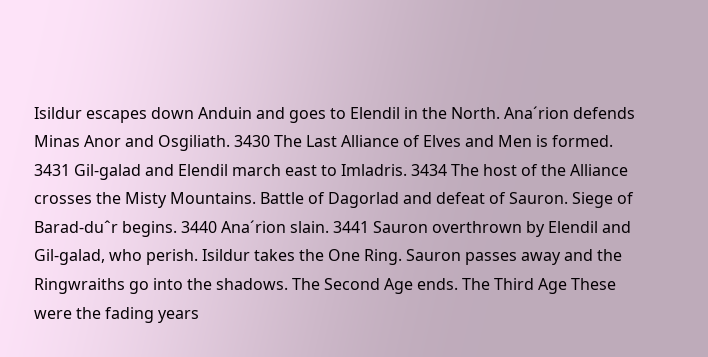Isildur escapes down Anduin and goes to Elendil in the North. Ana´rion defends Minas Anor and Osgiliath. 3430 The Last Alliance of Elves and Men is formed. 3431 Gil-galad and Elendil march east to Imladris. 3434 The host of the Alliance crosses the Misty Mountains. Battle of Dagorlad and defeat of Sauron. Siege of Barad-duˆr begins. 3440 Ana´rion slain. 3441 Sauron overthrown by Elendil and Gil-galad, who perish. Isildur takes the One Ring. Sauron passes away and the Ringwraiths go into the shadows. The Second Age ends. The Third Age These were the fading years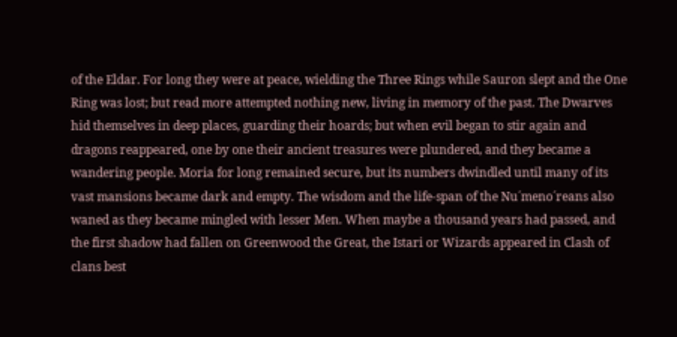of the Eldar. For long they were at peace, wielding the Three Rings while Sauron slept and the One Ring was lost; but read more attempted nothing new, living in memory of the past. The Dwarves hid themselves in deep places, guarding their hoards; but when evil began to stir again and dragons reappeared, one by one their ancient treasures were plundered, and they became a wandering people. Moria for long remained secure, but its numbers dwindled until many of its vast mansions became dark and empty. The wisdom and the life-span of the Nu´meno´reans also waned as they became mingled with lesser Men. When maybe a thousand years had passed, and the first shadow had fallen on Greenwood the Great, the Istari or Wizards appeared in Clash of clans best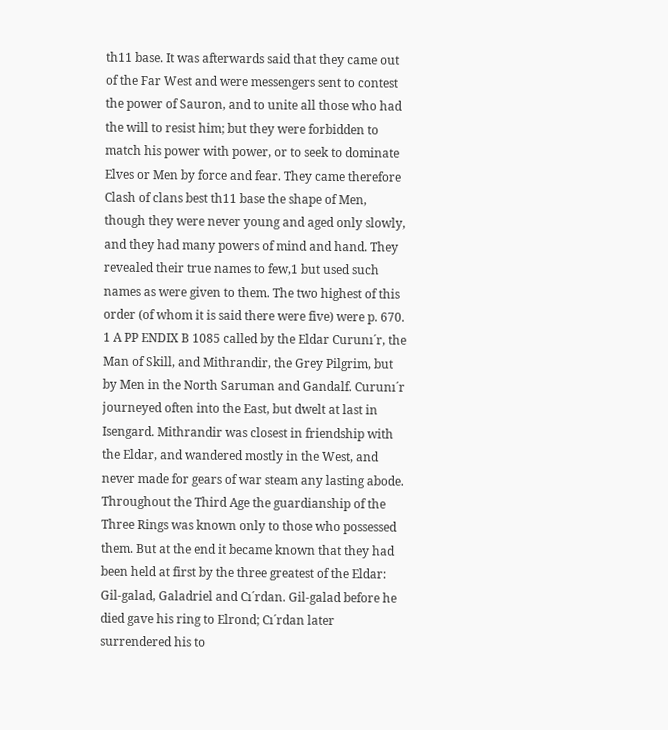th11 base. It was afterwards said that they came out of the Far West and were messengers sent to contest the power of Sauron, and to unite all those who had the will to resist him; but they were forbidden to match his power with power, or to seek to dominate Elves or Men by force and fear. They came therefore Clash of clans best th11 base the shape of Men, though they were never young and aged only slowly, and they had many powers of mind and hand. They revealed their true names to few,1 but used such names as were given to them. The two highest of this order (of whom it is said there were five) were p. 670. 1 A PP ENDIX B 1085 called by the Eldar Curunı´r, the Man of Skill, and Mithrandir, the Grey Pilgrim, but by Men in the North Saruman and Gandalf. Curunı´r journeyed often into the East, but dwelt at last in Isengard. Mithrandir was closest in friendship with the Eldar, and wandered mostly in the West, and never made for gears of war steam any lasting abode. Throughout the Third Age the guardianship of the Three Rings was known only to those who possessed them. But at the end it became known that they had been held at first by the three greatest of the Eldar: Gil-galad, Galadriel and Cı´rdan. Gil-galad before he died gave his ring to Elrond; Cı´rdan later surrendered his to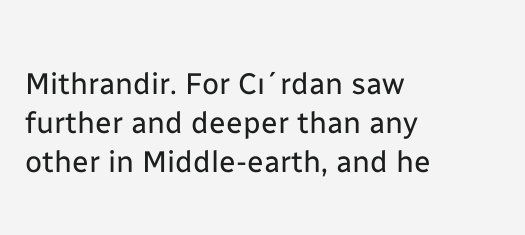Mithrandir. For Cı´rdan saw further and deeper than any other in Middle-earth, and he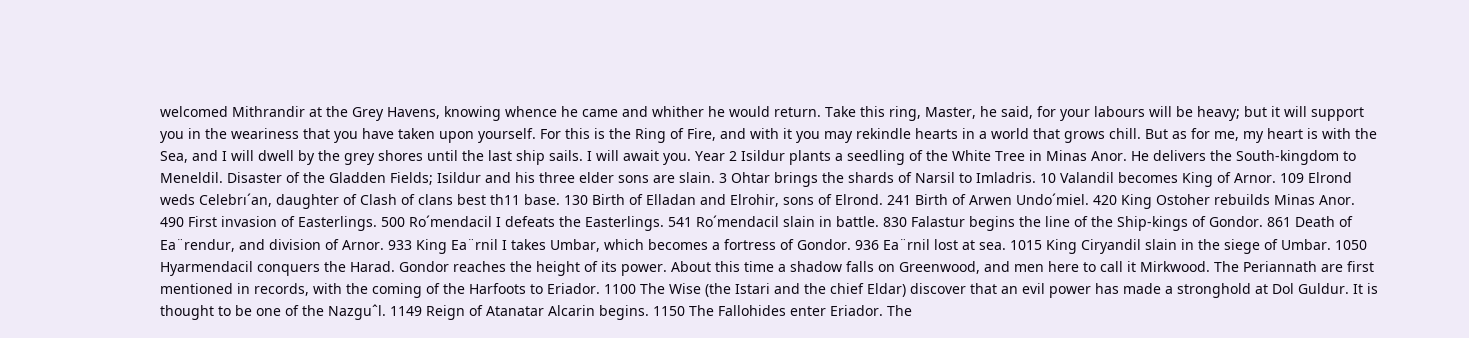welcomed Mithrandir at the Grey Havens, knowing whence he came and whither he would return. Take this ring, Master, he said, for your labours will be heavy; but it will support you in the weariness that you have taken upon yourself. For this is the Ring of Fire, and with it you may rekindle hearts in a world that grows chill. But as for me, my heart is with the Sea, and I will dwell by the grey shores until the last ship sails. I will await you. Year 2 Isildur plants a seedling of the White Tree in Minas Anor. He delivers the South-kingdom to Meneldil. Disaster of the Gladden Fields; Isildur and his three elder sons are slain. 3 Ohtar brings the shards of Narsil to Imladris. 10 Valandil becomes King of Arnor. 109 Elrond weds Celebrı´an, daughter of Clash of clans best th11 base. 130 Birth of Elladan and Elrohir, sons of Elrond. 241 Birth of Arwen Undo´miel. 420 King Ostoher rebuilds Minas Anor. 490 First invasion of Easterlings. 500 Ro´mendacil I defeats the Easterlings. 541 Ro´mendacil slain in battle. 830 Falastur begins the line of the Ship-kings of Gondor. 861 Death of Ea¨rendur, and division of Arnor. 933 King Ea¨rnil I takes Umbar, which becomes a fortress of Gondor. 936 Ea¨rnil lost at sea. 1015 King Ciryandil slain in the siege of Umbar. 1050 Hyarmendacil conquers the Harad. Gondor reaches the height of its power. About this time a shadow falls on Greenwood, and men here to call it Mirkwood. The Periannath are first mentioned in records, with the coming of the Harfoots to Eriador. 1100 The Wise (the Istari and the chief Eldar) discover that an evil power has made a stronghold at Dol Guldur. It is thought to be one of the Nazguˆl. 1149 Reign of Atanatar Alcarin begins. 1150 The Fallohides enter Eriador. The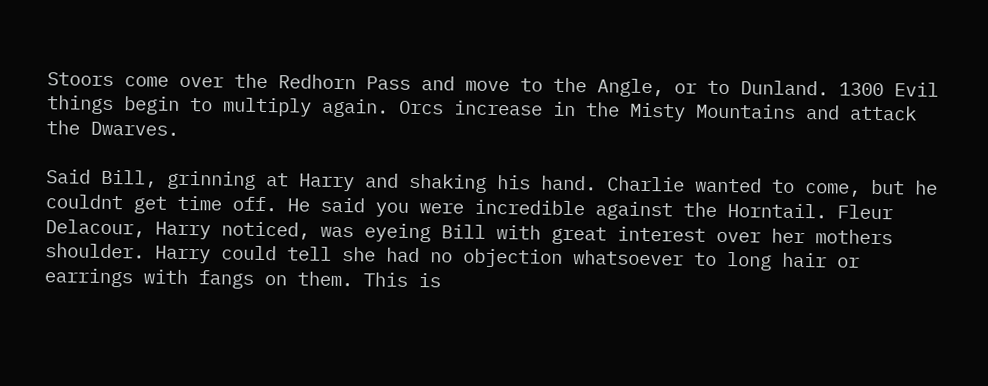Stoors come over the Redhorn Pass and move to the Angle, or to Dunland. 1300 Evil things begin to multiply again. Orcs increase in the Misty Mountains and attack the Dwarves.

Said Bill, grinning at Harry and shaking his hand. Charlie wanted to come, but he couldnt get time off. He said you were incredible against the Horntail. Fleur Delacour, Harry noticed, was eyeing Bill with great interest over her mothers shoulder. Harry could tell she had no objection whatsoever to long hair or earrings with fangs on them. This is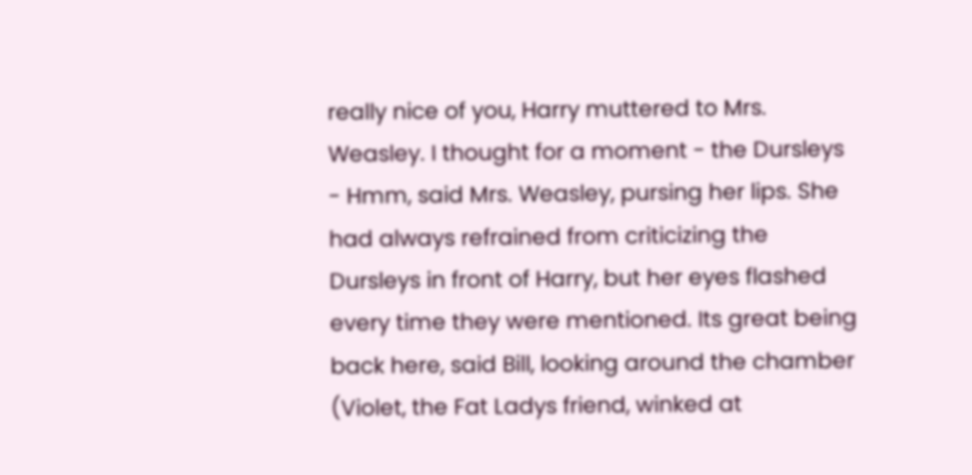really nice of you, Harry muttered to Mrs. Weasley. I thought for a moment - the Dursleys - Hmm, said Mrs. Weasley, pursing her lips. She had always refrained from criticizing the Dursleys in front of Harry, but her eyes flashed every time they were mentioned. Its great being back here, said Bill, looking around the chamber (Violet, the Fat Ladys friend, winked at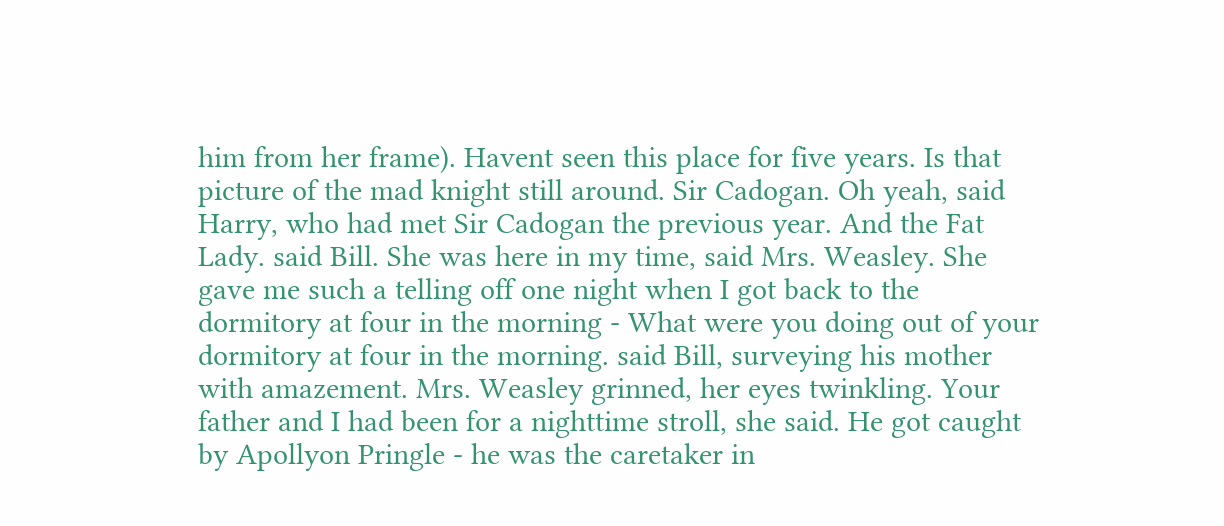him from her frame). Havent seen this place for five years. Is that picture of the mad knight still around. Sir Cadogan. Oh yeah, said Harry, who had met Sir Cadogan the previous year. And the Fat Lady. said Bill. She was here in my time, said Mrs. Weasley. She gave me such a telling off one night when I got back to the dormitory at four in the morning - What were you doing out of your dormitory at four in the morning. said Bill, surveying his mother with amazement. Mrs. Weasley grinned, her eyes twinkling. Your father and I had been for a nighttime stroll, she said. He got caught by Apollyon Pringle - he was the caretaker in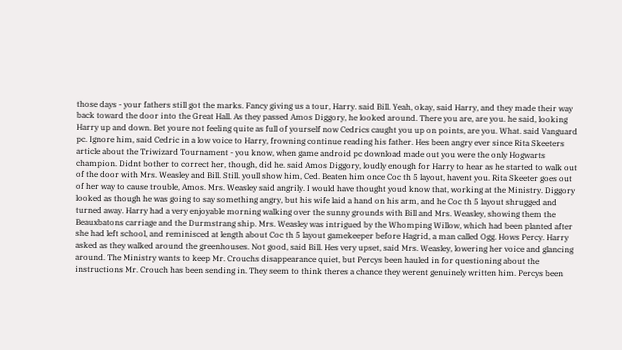those days - your fathers still got the marks. Fancy giving us a tour, Harry. said Bill. Yeah, okay, said Harry, and they made their way back toward the door into the Great Hall. As they passed Amos Diggory, he looked around. There you are, are you. he said, looking Harry up and down. Bet youre not feeling quite as full of yourself now Cedrics caught you up on points, are you. What. said Vanguard pc. Ignore him, said Cedric in a low voice to Harry, frowning continue reading his father. Hes been angry ever since Rita Skeeters article about the Triwizard Tournament - you know, when game android pc download made out you were the only Hogwarts champion. Didnt bother to correct her, though, did he. said Amos Diggory, loudly enough for Harry to hear as he started to walk out of the door with Mrs. Weasley and Bill. Still. youll show him, Ced. Beaten him once Coc th 5 layout, havent you. Rita Skeeter goes out of her way to cause trouble, Amos. Mrs. Weasley said angrily. I would have thought youd know that, working at the Ministry. Diggory looked as though he was going to say something angry, but his wife laid a hand on his arm, and he Coc th 5 layout shrugged and turned away. Harry had a very enjoyable morning walking over the sunny grounds with Bill and Mrs. Weasley, showing them the Beauxbatons carriage and the Durmstrang ship. Mrs. Weasley was intrigued by the Whomping Willow, which had been planted after she had left school, and reminisced at length about Coc th 5 layout gamekeeper before Hagrid, a man called Ogg. Hows Percy. Harry asked as they walked around the greenhouses. Not good, said Bill. Hes very upset, said Mrs. Weasley, lowering her voice and glancing around. The Ministry wants to keep Mr. Crouchs disappearance quiet, but Percys been hauled in for questioning about the instructions Mr. Crouch has been sending in. They seem to think theres a chance they werent genuinely written him. Percys been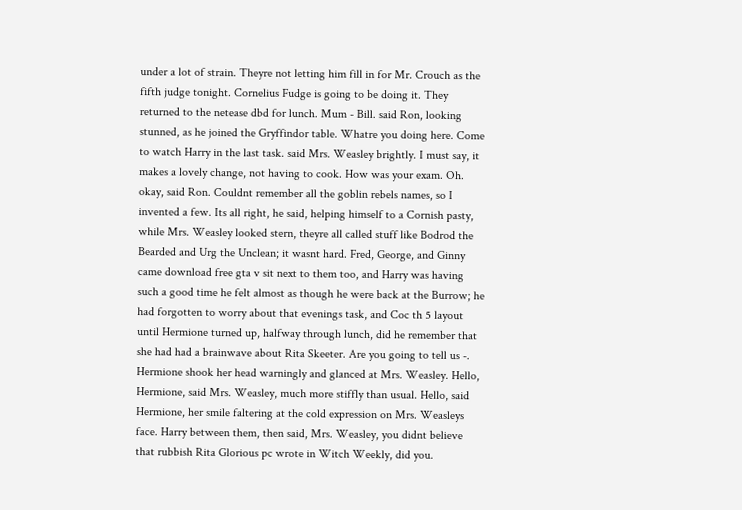under a lot of strain. Theyre not letting him fill in for Mr. Crouch as the fifth judge tonight. Cornelius Fudge is going to be doing it. They returned to the netease dbd for lunch. Mum - Bill. said Ron, looking stunned, as he joined the Gryffindor table. Whatre you doing here. Come to watch Harry in the last task. said Mrs. Weasley brightly. I must say, it makes a lovely change, not having to cook. How was your exam. Oh. okay, said Ron. Couldnt remember all the goblin rebels names, so I invented a few. Its all right, he said, helping himself to a Cornish pasty, while Mrs. Weasley looked stern, theyre all called stuff like Bodrod the Bearded and Urg the Unclean; it wasnt hard. Fred, George, and Ginny came download free gta v sit next to them too, and Harry was having such a good time he felt almost as though he were back at the Burrow; he had forgotten to worry about that evenings task, and Coc th 5 layout until Hermione turned up, halfway through lunch, did he remember that she had had a brainwave about Rita Skeeter. Are you going to tell us -. Hermione shook her head warningly and glanced at Mrs. Weasley. Hello, Hermione, said Mrs. Weasley, much more stiffly than usual. Hello, said Hermione, her smile faltering at the cold expression on Mrs. Weasleys face. Harry between them, then said, Mrs. Weasley, you didnt believe that rubbish Rita Glorious pc wrote in Witch Weekly, did you.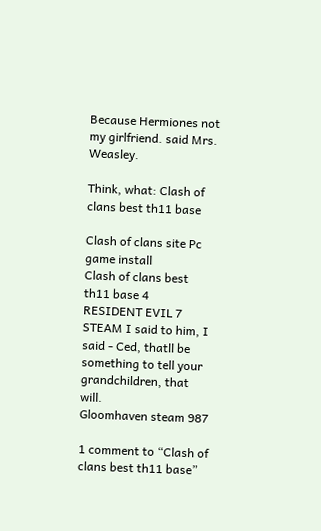Because Hermiones not my girlfriend. said Mrs. Weasley.

Think, what: Clash of clans best th11 base

Clash of clans site Pc game install
Clash of clans best th11 base 4
RESIDENT EVIL 7 STEAM I said to him, I said - Ced, thatll be something to tell your grandchildren, that will.
Gloomhaven steam 987

1 comment to “Clash of clans best th11 base”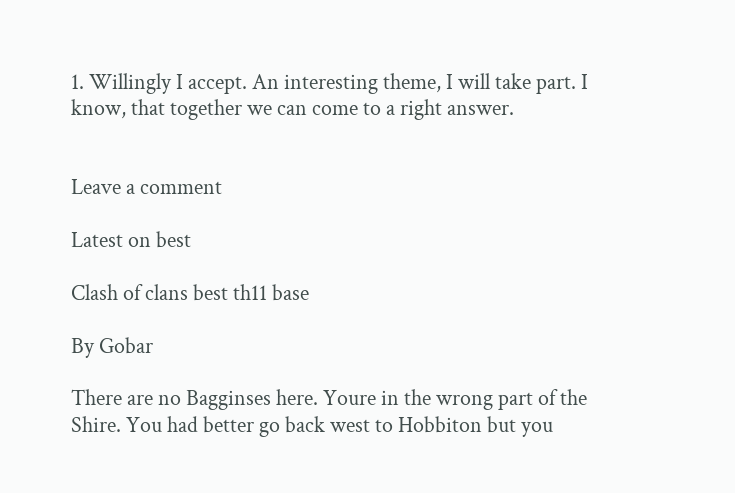1. Willingly I accept. An interesting theme, I will take part. I know, that together we can come to a right answer.


Leave a comment

Latest on best

Clash of clans best th11 base

By Gobar

There are no Bagginses here. Youre in the wrong part of the Shire. You had better go back west to Hobbiton but you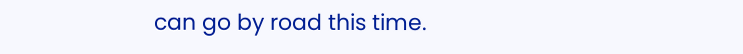can go by road this time.